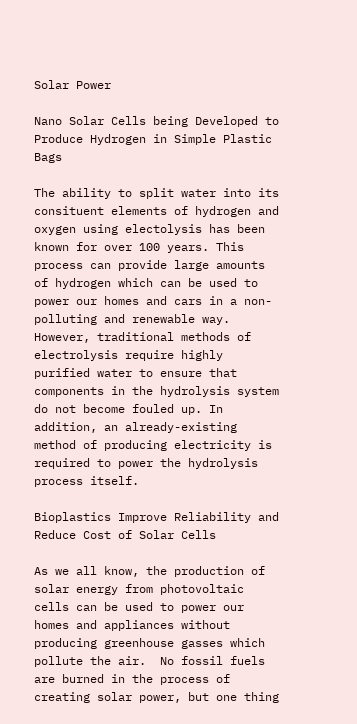Solar Power

Nano Solar Cells being Developed to Produce Hydrogen in Simple Plastic Bags

The ability to split water into its consituent elements of hydrogen and oxygen using electolysis has been known for over 100 years. This process can provide large amounts of hydrogen which can be used to power our homes and cars in a non-polluting and renewable way. However, traditional methods of electrolysis require highly purified water to ensure that components in the hydrolysis system do not become fouled up. In addition, an already-existing method of producing electricity is required to power the hydrolysis process itself.

Bioplastics Improve Reliability and Reduce Cost of Solar Cells

As we all know, the production of solar energy from photovoltaic cells can be used to power our homes and appliances without producing greenhouse gasses which pollute the air.  No fossil fuels are burned in the process of creating solar power, but one thing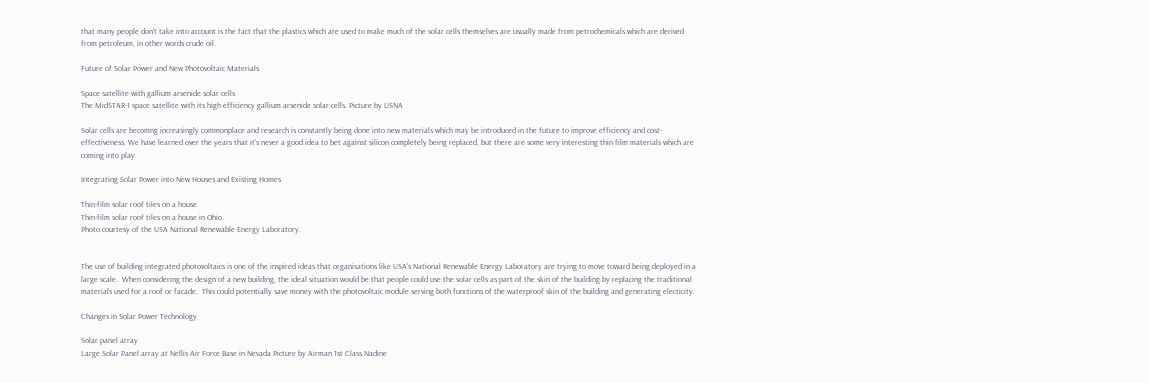that many people don't take into account is the fact that the plastics which are used to make much of the solar cells themselves are usually made from petrochemicals which are derived from petroleum, in other words crude oil.

Future of Solar Power and New Photovoltaic Materials

Space satellite with gallium arsenide solar cells
The MidSTAR-1 space satellite with its high efficiency gallium arsenide solar cells. Picture by USNA

Solar cells are becomng increasingly commonplace and research is constantly being done into new materials which may be introduced in the future to improve efficiency and cost-effectiveness. We have learned over the years that it's never a good idea to bet against silicon completely being replaced, but there are some very interesting thin film materials which are coming into play.

Integrating Solar Power into New Houses and Existing Homes

Thin-film solar roof tiles on a house
Thin-film solar roof tiles on a house in Ohio.
Photo courtesy of the USA National Renewable Energy Laboratory.


The use of building integrated photovoltaics is one of the inspired ideas that organisations like USA's National Renewable Energy Laboratory are trying to move toward being deployed in a large scale.  When considering the design of a new building, the ideal situation would be that people could use the solar cells as part of the skin of the building by replacing the traditional materials used for a roof or facade.  This could potentially save money with the photovoltaic module serving both functions of the waterproof skin of the building and generating electicity.

Changes in Solar Power Technology

Solar panel array
Large Solar Panel array at Nellis Air Force Base in Nevada Picture by Airman 1st Class Nadine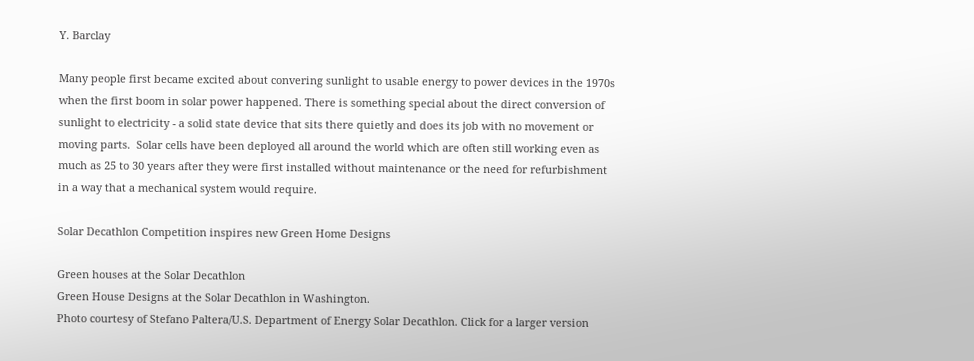Y. Barclay

Many people first became excited about convering sunlight to usable energy to power devices in the 1970s when the first boom in solar power happened. There is something special about the direct conversion of sunlight to electricity - a solid state device that sits there quietly and does its job with no movement or moving parts.  Solar cells have been deployed all around the world which are often still working even as much as 25 to 30 years after they were first installed without maintenance or the need for refurbishment in a way that a mechanical system would require.

Solar Decathlon Competition inspires new Green Home Designs

Green houses at the Solar Decathlon
Green House Designs at the Solar Decathlon in Washington.
Photo courtesy of Stefano Paltera/U.S. Department of Energy Solar Decathlon. Click for a larger version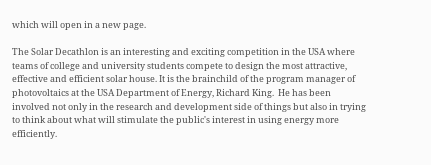which will open in a new page.

The Solar Decathlon is an interesting and exciting competition in the USA where teams of college and university students compete to design the most attractive, effective and efficient solar house. It is the brainchild of the program manager of photovoltaics at the USA Department of Energy, Richard King.  He has been involved not only in the research and development side of things but also in trying to think about what will stimulate the public's interest in using energy more efficiently.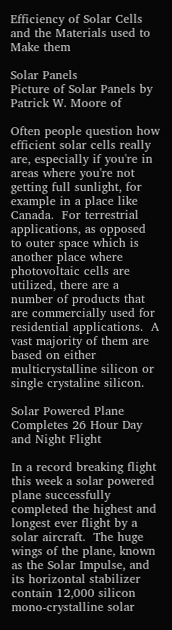Efficiency of Solar Cells and the Materials used to Make them

Solar Panels
Picture of Solar Panels by Patrick W. Moore of

Often people question how efficient solar cells really are, especially if you're in areas where you're not getting full sunlight, for example in a place like Canada.  For terrestrial applications, as opposed to outer space which is another place where photovoltaic cells are utilized, there are a number of products that are commercially used for residential applications.  A vast majority of them are based on either multicrystalline silicon or single crystaline silicon.

Solar Powered Plane Completes 26 Hour Day and Night Flight

In a record breaking flight this week a solar powered plane successfully completed the highest and longest ever flight by a solar aircraft.  The huge wings of the plane, known as the Solar Impulse, and its horizontal stabilizer contain 12,000 silicon mono-crystalline solar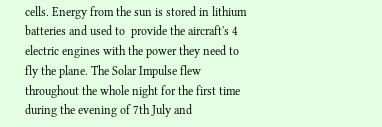cells. Energy from the sun is stored in lithium batteries and used to  provide the aircraft's 4 electric engines with the power they need to fly the plane. The Solar Impulse flew throughout the whole night for the first time during the evening of 7th July and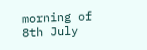morning of 8th July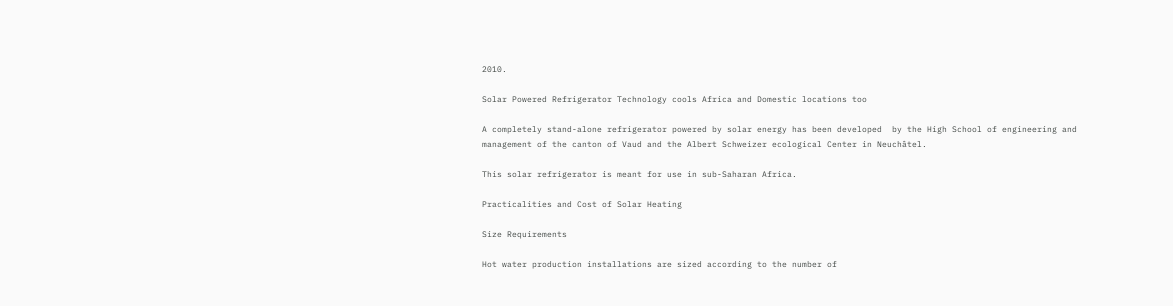2010.

Solar Powered Refrigerator Technology cools Africa and Domestic locations too

A completely stand-alone refrigerator powered by solar energy has been developed  by the High School of engineering and management of the canton of Vaud and the Albert Schweizer ecological Center in Neuchâtel.

This solar refrigerator is meant for use in sub-Saharan Africa.

Practicalities and Cost of Solar Heating

Size Requirements

Hot water production installations are sized according to the number of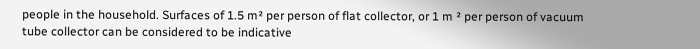people in the household. Surfaces of 1.5 m² per person of flat collector, or 1 m ² per person of vacuum tube collector can be considered to be indicative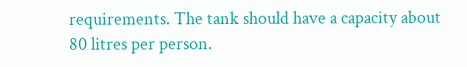requirements. The tank should have a capacity about 80 litres per person.